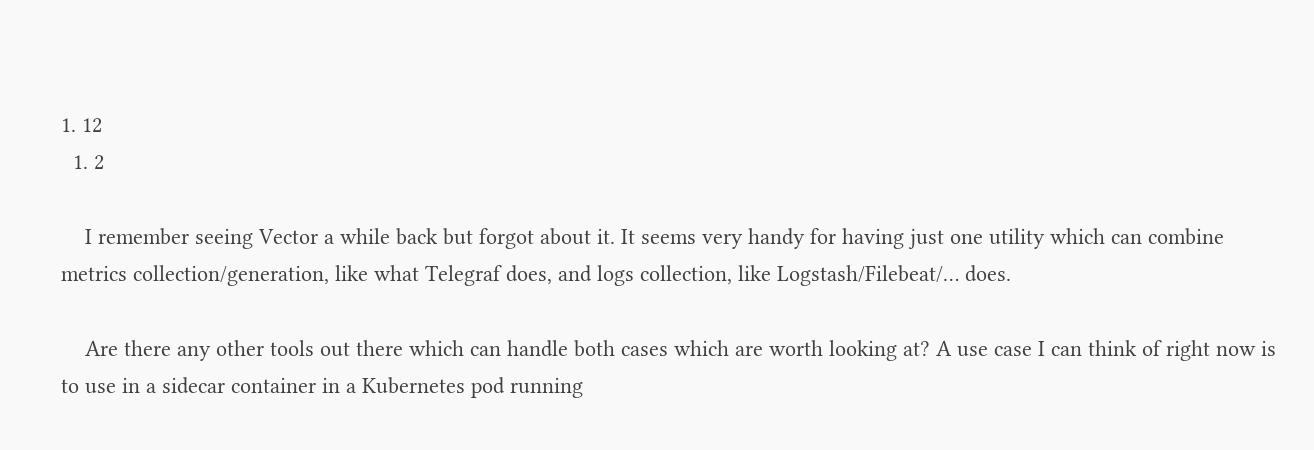1. 12
  1. 2

    I remember seeing Vector a while back but forgot about it. It seems very handy for having just one utility which can combine metrics collection/generation, like what Telegraf does, and logs collection, like Logstash/Filebeat/… does.

    Are there any other tools out there which can handle both cases which are worth looking at? A use case I can think of right now is to use in a sidecar container in a Kubernetes pod running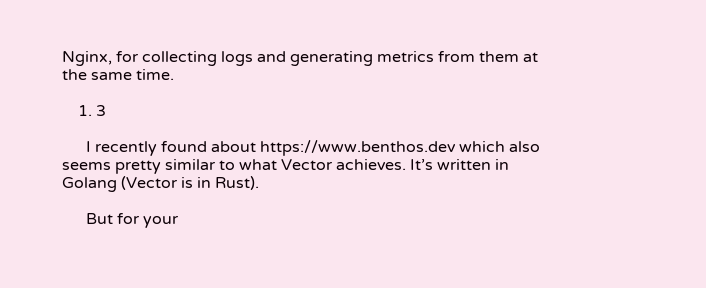Nginx, for collecting logs and generating metrics from them at the same time.

    1. 3

      I recently found about https://www.benthos.dev which also seems pretty similar to what Vector achieves. It’s written in Golang (Vector is in Rust).

      But for your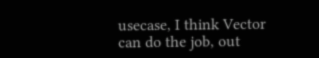usecase, I think Vector can do the job, out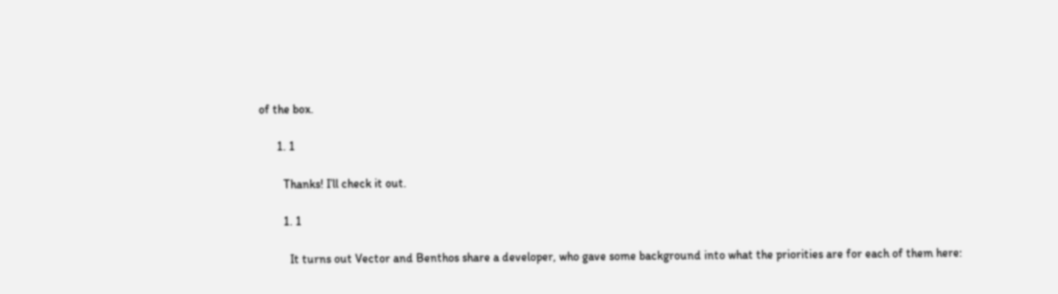of the box.

      1. 1

        Thanks! I’ll check it out.

        1. 1

          It turns out Vector and Benthos share a developer, who gave some background into what the priorities are for each of them here: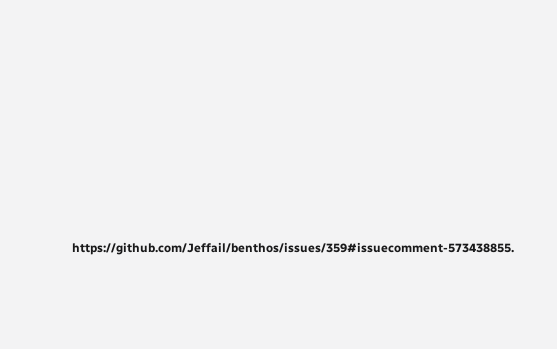https://github.com/Jeffail/benthos/issues/359#issuecomment-573438855.